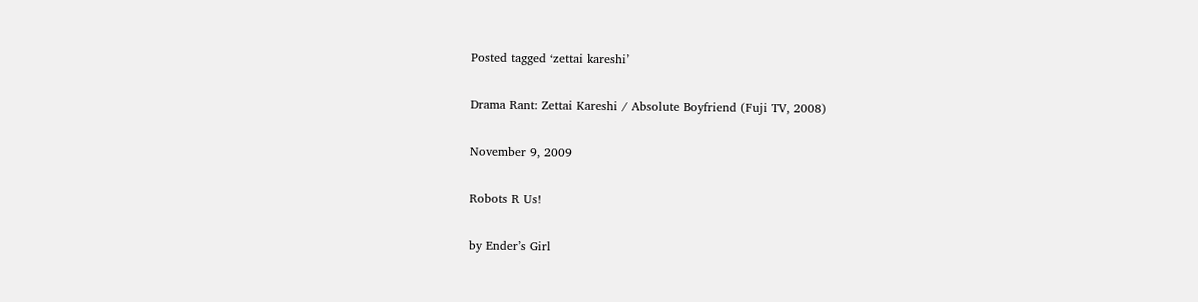Posted tagged ‘zettai kareshi’

Drama Rant: Zettai Kareshi / Absolute Boyfriend (Fuji TV, 2008)

November 9, 2009

Robots R Us!

by Ender’s Girl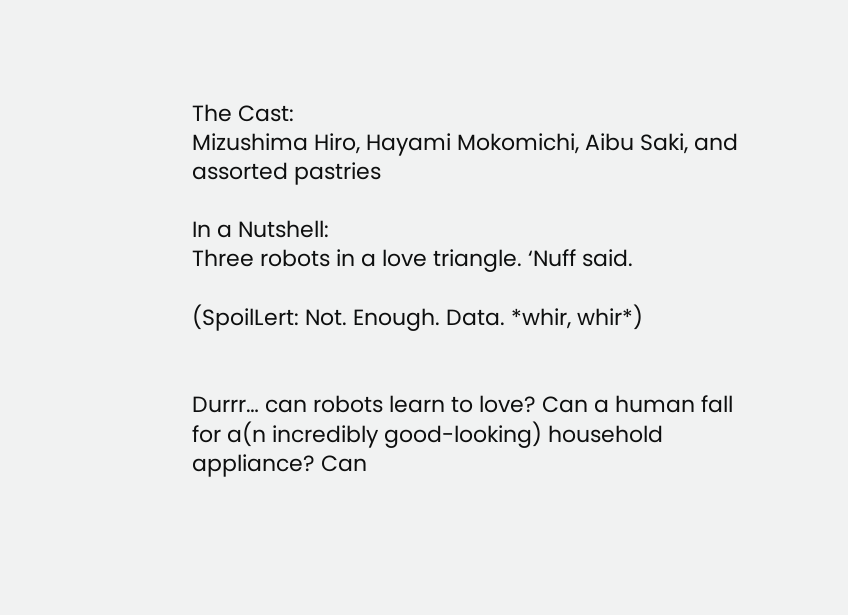The Cast:
Mizushima Hiro, Hayami Mokomichi, Aibu Saki, and assorted pastries

In a Nutshell:
Three robots in a love triangle. ‘Nuff said.

(SpoilLert: Not. Enough. Data. *whir, whir*)


Durrr… can robots learn to love? Can a human fall for a(n incredibly good-looking) household appliance? Can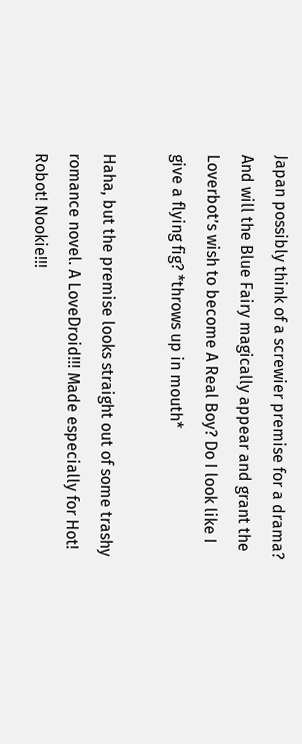Japan possibly think of a screwier premise for a drama? And will the Blue Fairy magically appear and grant the Loverbot’s wish to become A Real Boy? Do I look like I give a flying fig? *throws up in mouth*

Haha, but the premise looks straight out of some trashy romance novel. A LoveDroid!!! Made especially for Hot! Robot! Nookie!!!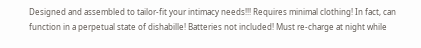Designed and assembled to tailor-fit your intimacy needs!!! Requires minimal clothing! In fact, can function in a perpetual state of dishabille! Batteries not included! Must re-charge at night while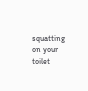squatting on your toilet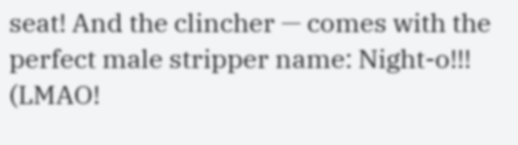seat! And the clincher — comes with the perfect male stripper name: Night-o!!! (LMAO!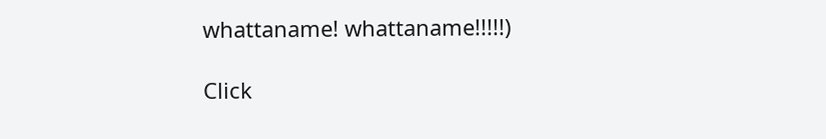whattaname! whattaname!!!!!)

Click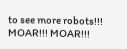to see more robots!!! MOAR!!! MOAR!!!